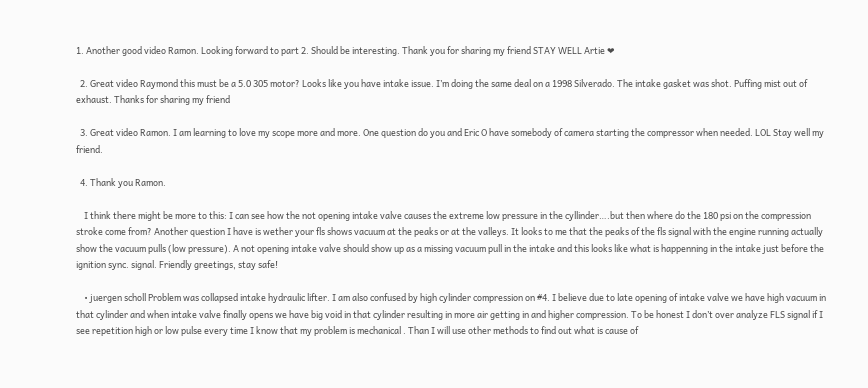1. Another good video Ramon. Looking forward to part 2. Should be interesting. Thank you for sharing my friend STAY WELL Artie ❤

  2. Great video Raymond this must be a 5.0 305 motor? Looks like you have intake issue. I’m doing the same deal on a 1998 Silverado. The intake gasket was shot. Puffing mist out of exhaust. Thanks for sharing my friend

  3. Great video Ramon. I am learning to love my scope more and more. One question do you and Eric O have somebody of camera starting the compressor when needed. LOL Stay well my friend.

  4. Thank you Ramon.

    I think there might be more to this: I can see how the not opening intake valve causes the extreme low pressure in the cyllinder….but then where do the 180 psi on the compression stroke come from? Another question I have is wether your fls shows vacuum at the peaks or at the valleys. It looks to me that the peaks of the fls signal with the engine running actually show the vacuum pulls (low pressure). A not opening intake valve should show up as a missing vacuum pull in the intake and this looks like what is happenning in the intake just before the ignition sync. signal. Friendly greetings, stay safe!

    • juergen scholl Problem was collapsed intake hydraulic lifter. I am also confused by high cylinder compression on #4. I believe due to late opening of intake valve we have high vacuum in that cylinder and when intake valve finally opens we have big void in that cylinder resulting in more air getting in and higher compression. To be honest I don’t over analyze FLS signal if I see repetition high or low pulse every time I know that my problem is mechanical . Than I will use other methods to find out what is cause of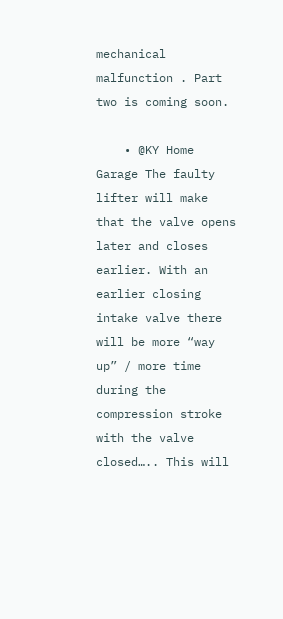mechanical malfunction . Part two is coming soon.

    • @KY Home Garage The faulty lifter will make that the valve opens later and closes earlier. With an earlier closing intake valve there will be more “way up” / more time during the compression stroke with the valve closed….. This will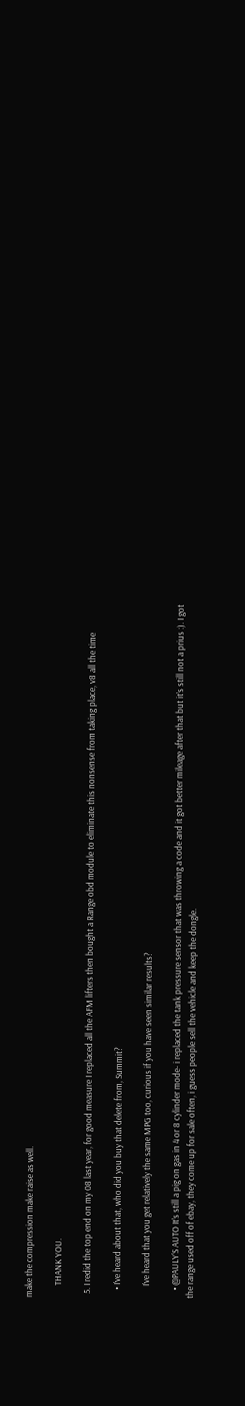make the compression make raise as well.

      THANK YOU.

  5. I redid the top end on my 08 last year, for good measure I replaced all the AFM lifters then bought a Range obd module to eliminate this nonsense from taking place, v8 all the time

    • I’ve heard about that, who did you buy that delete from, Summit?

      I’ve heard that you get relatively the same MPG too, curious if you have seen similar results?

    • @PAULY’S AUTO It’s still a pig on gas in 4 or 8 cylinder mode- i replaced the tank pressure sensor that was throwing a code and it got better mileage after that but it’s still not a prius :). I got the range used off of ebay, they come up for sale often, i guess people sell the vehicle and keep the dongle.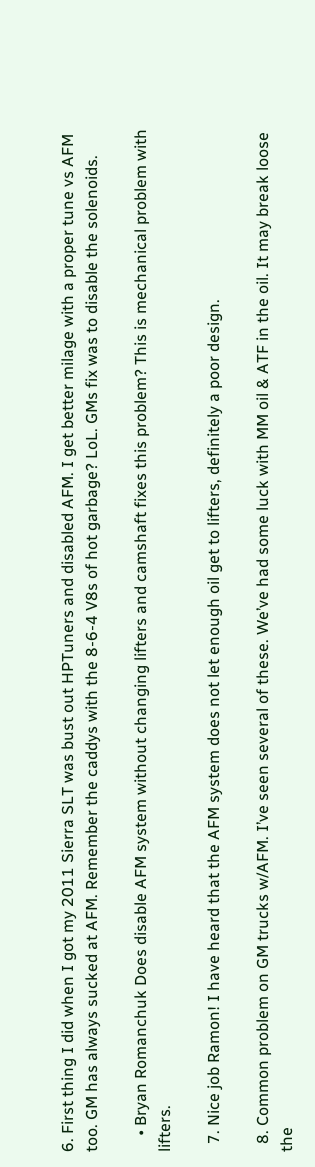6. First thing I did when I got my 2011 Sierra SLT was bust out HPTuners and disabled AFM. I get better milage with a proper tune vs AFM too. GM has always sucked at AFM. Remember the caddys with the 8-6-4 V8s of hot garbage? LoL. GMs fix was to disable the solenoids.

    • Bryan Romanchuk Does disable AFM system without changing lifters and camshaft fixes this problem? This is mechanical problem with lifters.

  7. Nice job Ramon! I have heard that the AFM system does not let enough oil get to lifters, definitely a poor design.

  8. Common problem on GM trucks w/AFM. I’ve seen several of these. We’ve had some luck with MM oil & ATF in the oil. It may break loose the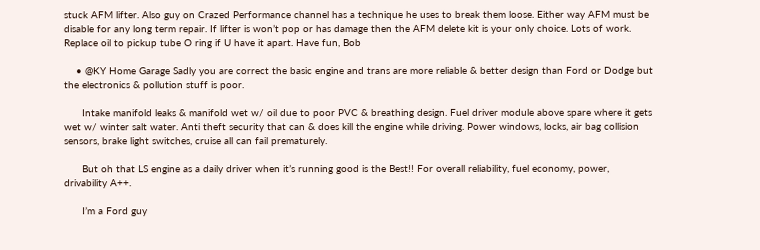stuck AFM lifter. Also guy on Crazed Performance channel has a technique he uses to break them loose. Either way AFM must be disable for any long term repair. If lifter is won’t pop or has damage then the AFM delete kit is your only choice. Lots of work. Replace oil to pickup tube O ring if U have it apart. Have fun, Bob

    • @KY Home Garage Sadly you are correct the basic engine and trans are more reliable & better design than Ford or Dodge but the electronics & pollution stuff is poor.

      Intake manifold leaks & manifold wet w/ oil due to poor PVC & breathing design. Fuel driver module above spare where it gets wet w/ winter salt water. Anti theft security that can & does kill the engine while driving. Power windows, locks, air bag collision sensors, brake light switches, cruise all can fail prematurely.

      But oh that LS engine as a daily driver when it’s running good is the Best!! For overall reliability, fuel economy, power, drivability A++.

      I’m a Ford guy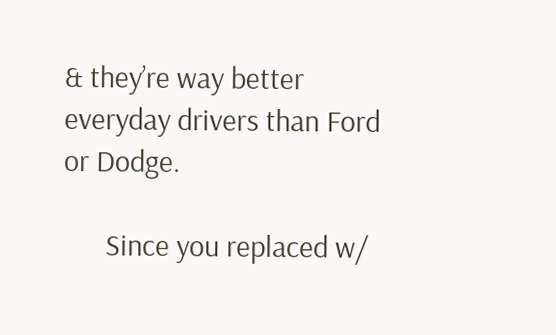& they’re way better everyday drivers than Ford or Dodge.

      Since you replaced w/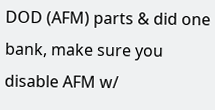DOD (AFM) parts & did one bank, make sure you disable AFM w/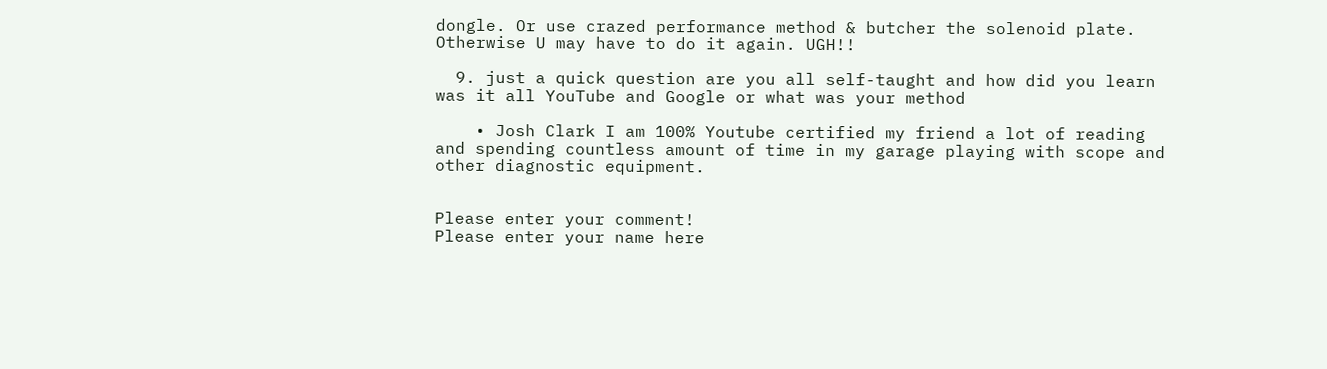dongle. Or use crazed performance method & butcher the solenoid plate. Otherwise U may have to do it again. UGH!!

  9. just a quick question are you all self-taught and how did you learn was it all YouTube and Google or what was your method

    • Josh Clark I am 100% Youtube certified my friend a lot of reading and spending countless amount of time in my garage playing with scope and other diagnostic equipment.


Please enter your comment!
Please enter your name here